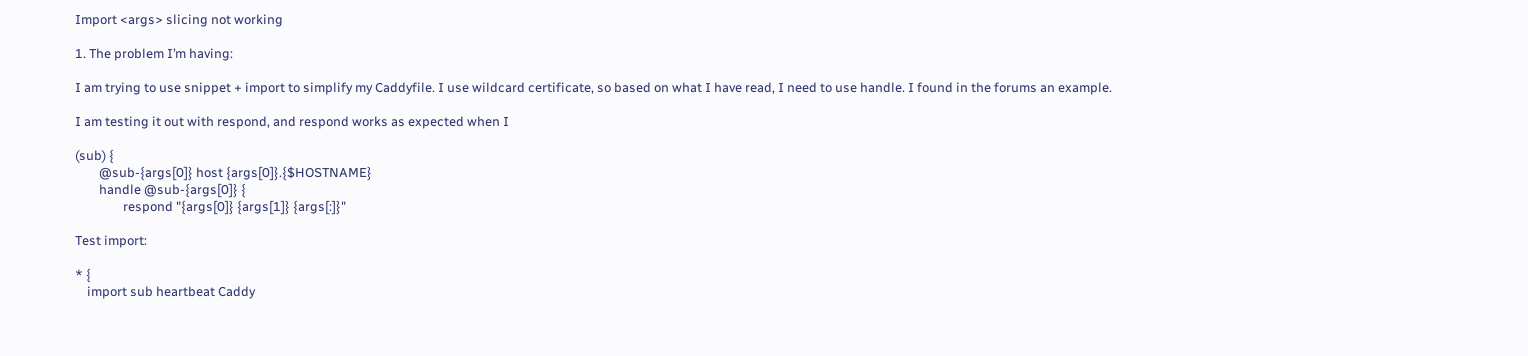Import <args> slicing not working

1. The problem I’m having:

I am trying to use snippet + import to simplify my Caddyfile. I use wildcard certificate, so based on what I have read, I need to use handle. I found in the forums an example.

I am testing it out with respond, and respond works as expected when I

(sub) {
        @sub-{args[0]} host {args[0]}.{$HOSTNAME}
        handle @sub-{args[0]} {
                respond "{args[0]} {args[1]} {args[:]}"

Test import:

* {
    import sub heartbeat Caddy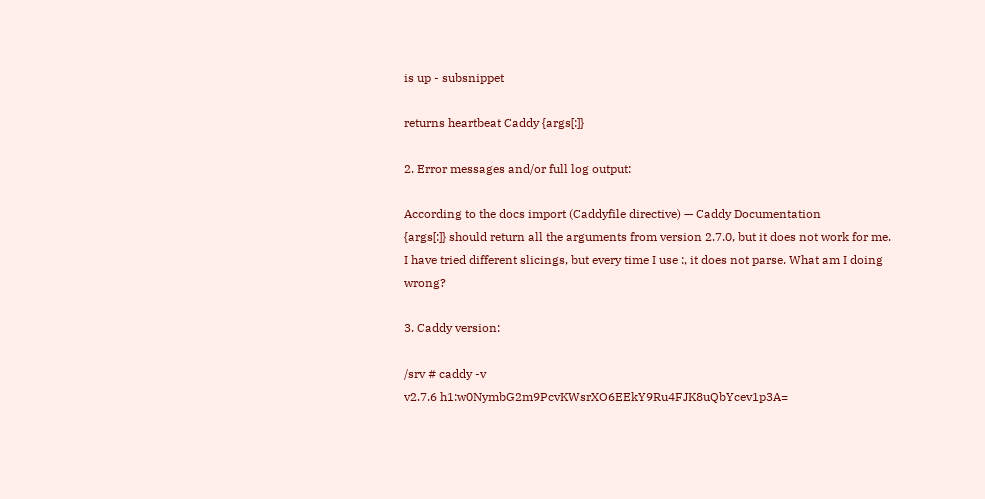is up - subsnippet

returns heartbeat Caddy {args[:]}

2. Error messages and/or full log output:

According to the docs import (Caddyfile directive) — Caddy Documentation
{args[:]} should return all the arguments from version 2.7.0, but it does not work for me.
I have tried different slicings, but every time I use :, it does not parse. What am I doing wrong?

3. Caddy version:

/srv # caddy -v
v2.7.6 h1:w0NymbG2m9PcvKWsrXO6EEkY9Ru4FJK8uQbYcev1p3A=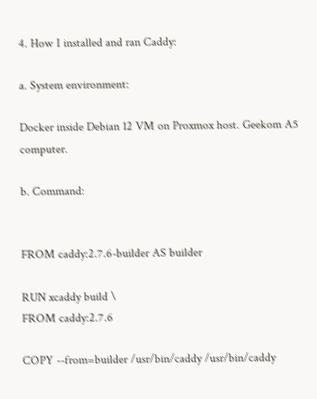4. How I installed and ran Caddy:

a. System environment:

Docker inside Debian 12 VM on Proxmox host. Geekom A5 computer.

b. Command:


FROM caddy:2.7.6-builder AS builder

RUN xcaddy build \
FROM caddy:2.7.6

COPY --from=builder /usr/bin/caddy /usr/bin/caddy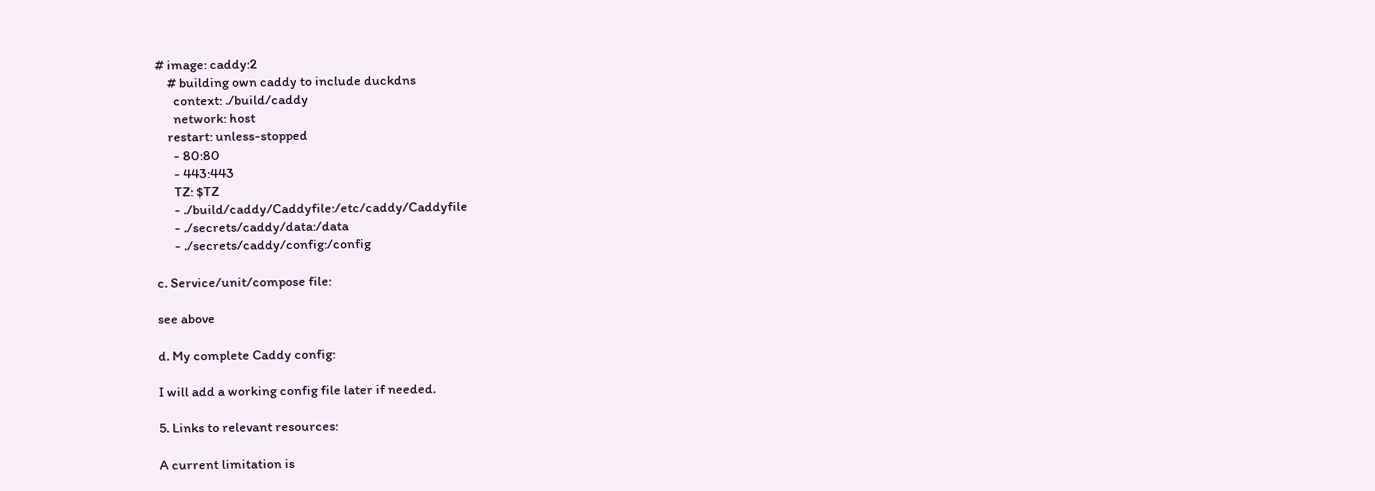# image: caddy:2
    # building own caddy to include duckdns
      context: ./build/caddy
      network: host
    restart: unless-stopped
      - 80:80
      - 443:443
      TZ: $TZ
      - ./build/caddy/Caddyfile:/etc/caddy/Caddyfile
      - ./secrets/caddy/data:/data
      - ./secrets/caddy/config:/config

c. Service/unit/compose file:

see above

d. My complete Caddy config:

I will add a working config file later if needed.

5. Links to relevant resources:

A current limitation is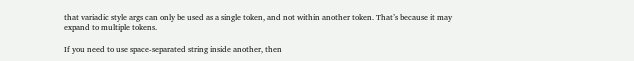that variadic style args can only be used as a single token, and not within another token. That’s because it may expand to multiple tokens.

If you need to use space-separated string inside another, then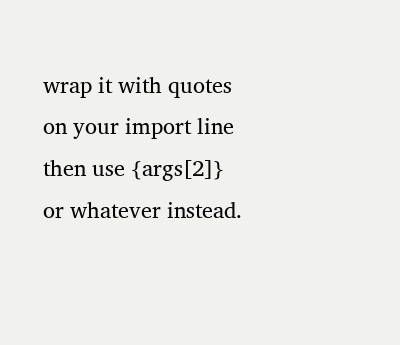wrap it with quotes on your import line then use {args[2]} or whatever instead.